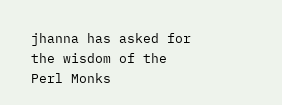jhanna has asked for the wisdom of the Perl Monks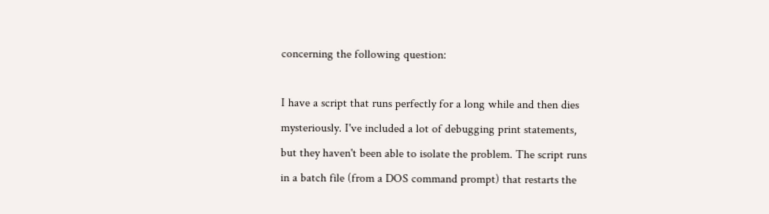concerning the following question:

I have a script that runs perfectly for a long while and then dies mysteriously. I've included a lot of debugging print statements, but they haven't been able to isolate the problem. The script runs in a batch file (from a DOS command prompt) that restarts the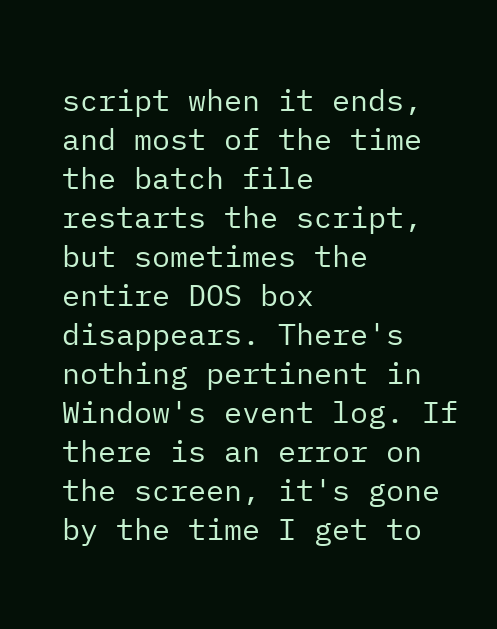script when it ends, and most of the time the batch file restarts the script, but sometimes the entire DOS box disappears. There's nothing pertinent in Window's event log. If there is an error on the screen, it's gone by the time I get to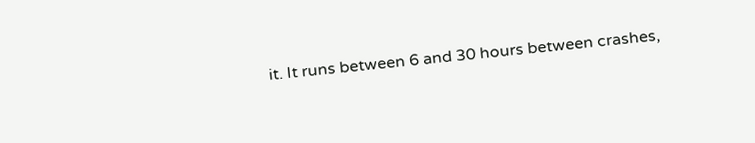it. It runs between 6 and 30 hours between crashes,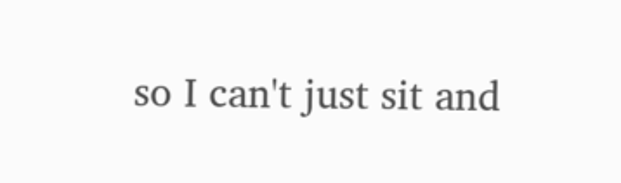so I can't just sit and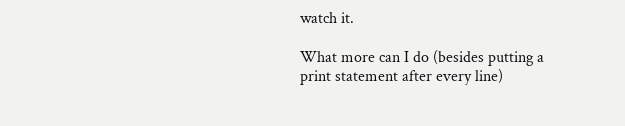watch it.

What more can I do (besides putting a print statement after every line)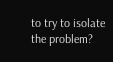to try to isolate the problem?